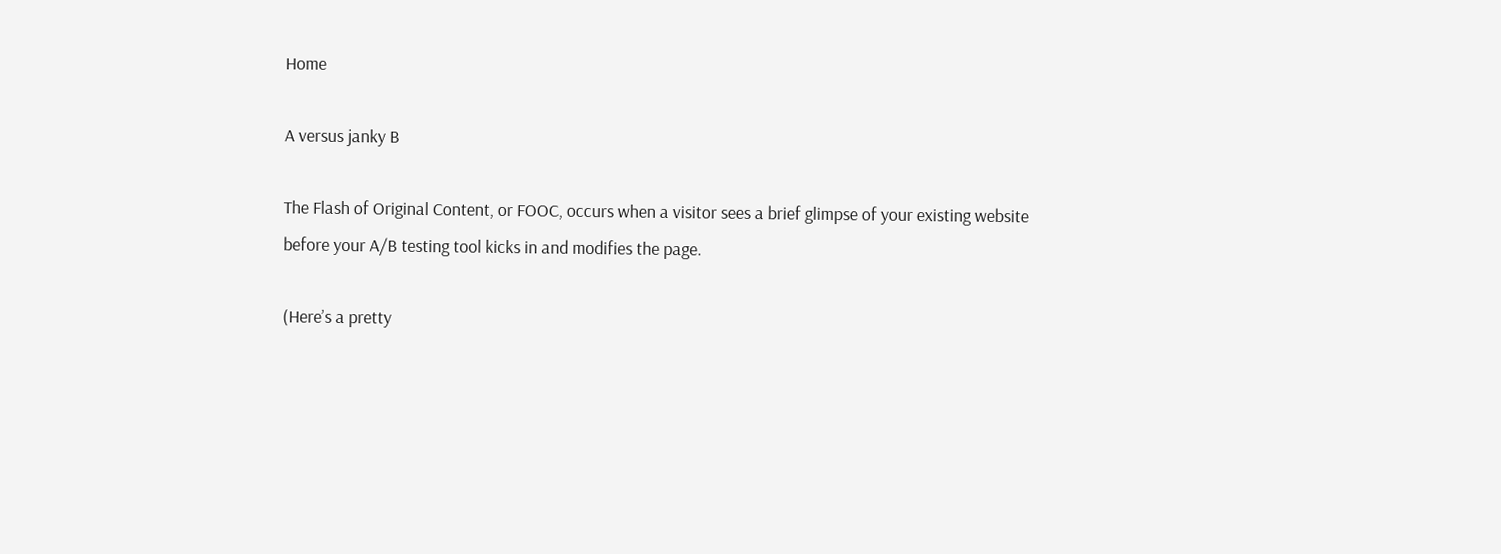Home

A versus janky B

The Flash of Original Content, or FOOC, occurs when a visitor sees a brief glimpse of your existing website before your A/B testing tool kicks in and modifies the page.

(Here’s a pretty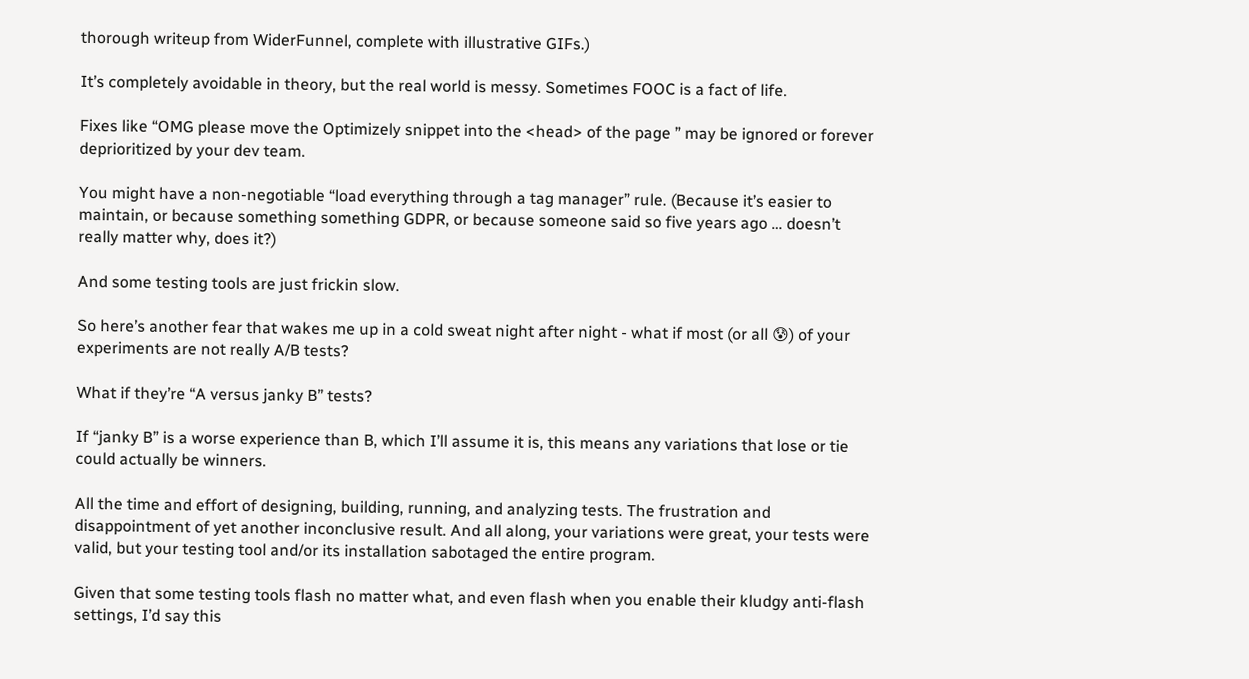thorough writeup from WiderFunnel, complete with illustrative GIFs.)

It’s completely avoidable in theory, but the real world is messy. Sometimes FOOC is a fact of life.

Fixes like “OMG please move the Optimizely snippet into the <head> of the page ” may be ignored or forever deprioritized by your dev team.

You might have a non-negotiable “load everything through a tag manager” rule. (Because it’s easier to maintain, or because something something GDPR, or because someone said so five years ago … doesn’t really matter why, does it?)

And some testing tools are just frickin slow.

So here’s another fear that wakes me up in a cold sweat night after night - what if most (or all 😰) of your experiments are not really A/B tests?

What if they’re “A versus janky B” tests?

If “janky B” is a worse experience than B, which I’ll assume it is, this means any variations that lose or tie could actually be winners.

All the time and effort of designing, building, running, and analyzing tests. The frustration and disappointment of yet another inconclusive result. And all along, your variations were great, your tests were valid, but your testing tool and/or its installation sabotaged the entire program.

Given that some testing tools flash no matter what, and even flash when you enable their kludgy anti-flash settings, I’d say this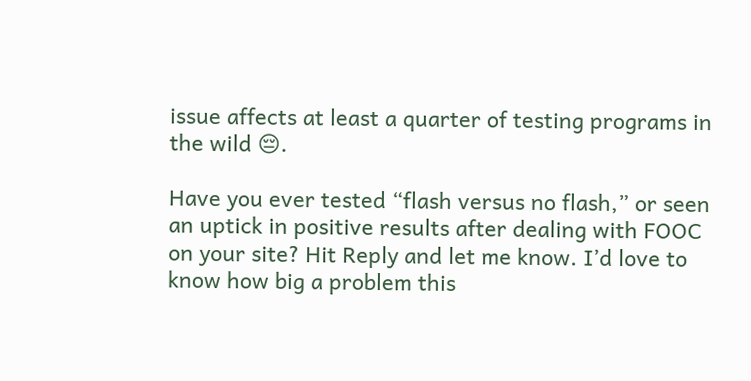issue affects at least a quarter of testing programs in the wild 😔.

Have you ever tested “flash versus no flash,” or seen an uptick in positive results after dealing with FOOC on your site? Hit Reply and let me know. I’d love to know how big a problem this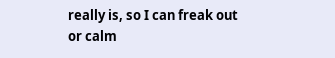really is, so I can freak out or calm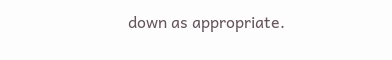down as appropriate.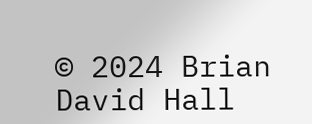© 2024 Brian David Hall